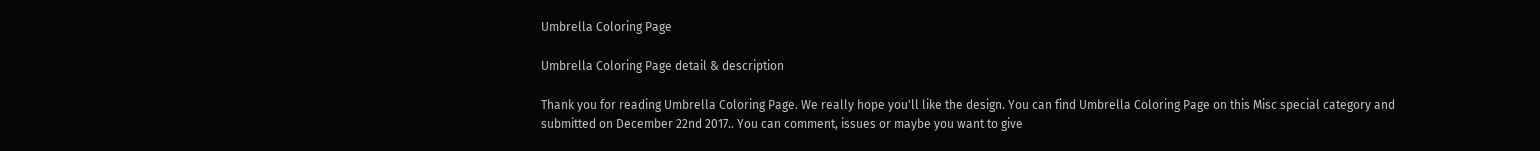Umbrella Coloring Page

Umbrella Coloring Page detail & description

Thank you for reading Umbrella Coloring Page. We really hope you'll like the design. You can find Umbrella Coloring Page on this Misc special category and submitted on December 22nd 2017.. You can comment, issues or maybe you want to give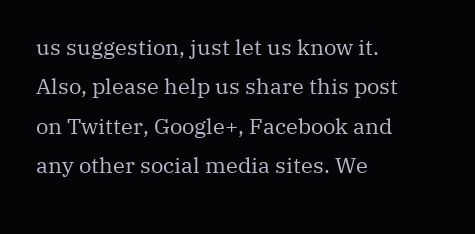us suggestion, just let us know it. Also, please help us share this post on Twitter, Google+, Facebook and any other social media sites. We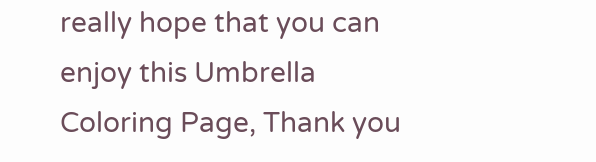really hope that you can enjoy this Umbrella Coloring Page, Thank you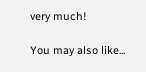very much!

You may also like...